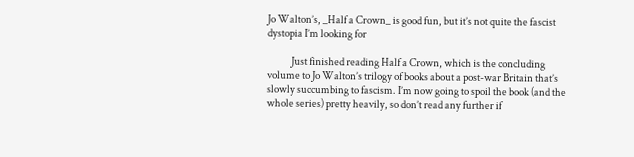Jo Walton’s, _Half a Crown_ is good fun, but it’s not quite the fascist dystopia I’m looking for

            Just finished reading Half a Crown, which is the concluding volume to Jo Walton’s trilogy of books about a post-war Britain that’s slowly succumbing to fascism. I’m now going to spoil the book (and the whole series) pretty heavily, so don’t read any further if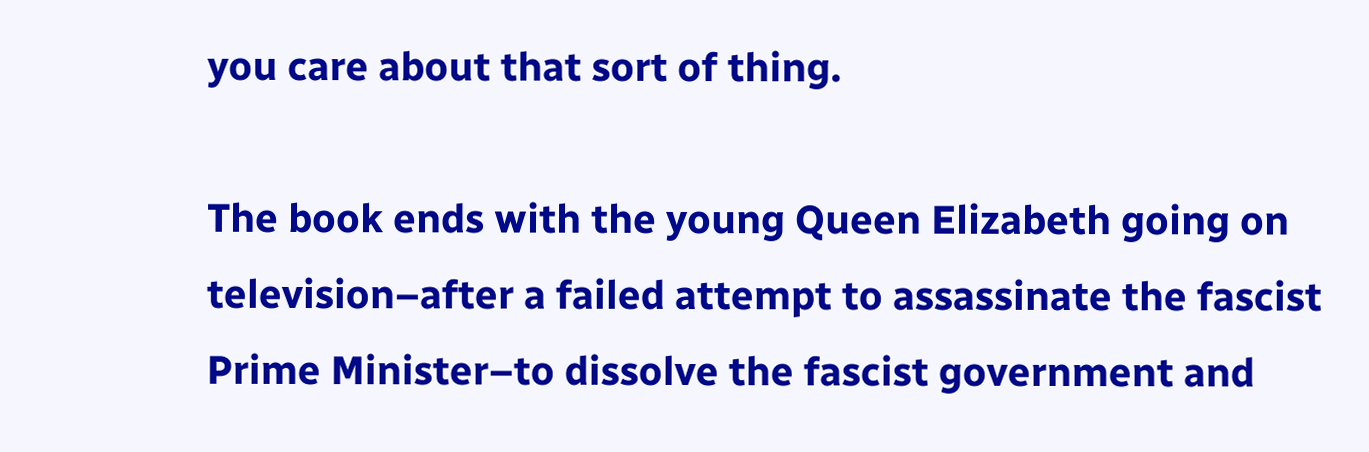you care about that sort of thing.

The book ends with the young Queen Elizabeth going on television–after a failed attempt to assassinate the fascist Prime Minister–to dissolve the fascist government and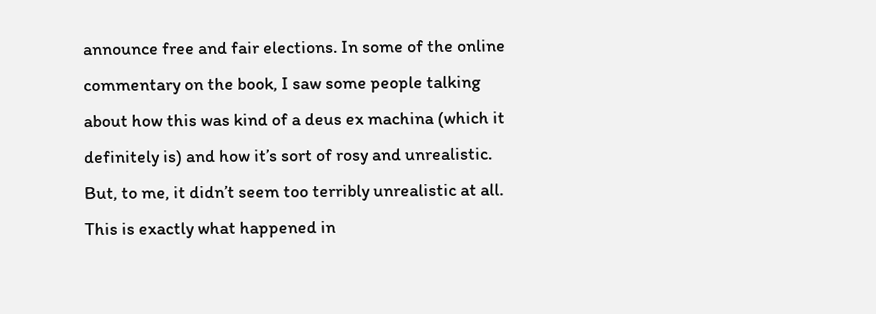announce free and fair elections. In some of the online commentary on the book, I saw some people talking about how this was kind of a deus ex machina (which it definitely is) and how it’s sort of rosy and unrealistic. But, to me, it didn’t seem too terribly unrealistic at all. This is exactly what happened in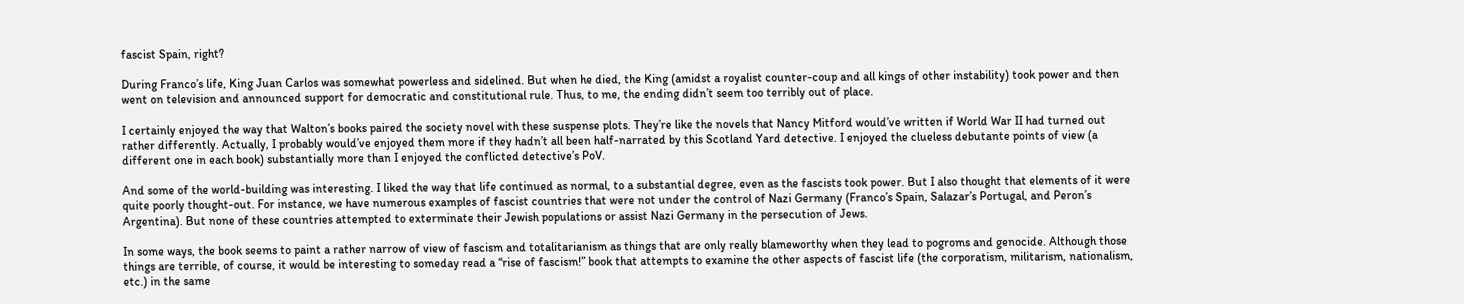fascist Spain, right?

During Franco’s life, King Juan Carlos was somewhat powerless and sidelined. But when he died, the King (amidst a royalist counter-coup and all kings of other instability) took power and then went on television and announced support for democratic and constitutional rule. Thus, to me, the ending didn’t seem too terribly out of place.

I certainly enjoyed the way that Walton’s books paired the society novel with these suspense plots. They’re like the novels that Nancy Mitford would’ve written if World War II had turned out rather differently. Actually, I probably would’ve enjoyed them more if they hadn’t all been half-narrated by this Scotland Yard detective. I enjoyed the clueless debutante points of view (a different one in each book) substantially more than I enjoyed the conflicted detective’s PoV.

And some of the world-building was interesting. I liked the way that life continued as normal, to a substantial degree, even as the fascists took power. But I also thought that elements of it were quite poorly thought-out. For instance, we have numerous examples of fascist countries that were not under the control of Nazi Germany (Franco’s Spain, Salazar’s Portugal, and Peron’s Argentina). But none of these countries attempted to exterminate their Jewish populations or assist Nazi Germany in the persecution of Jews.

In some ways, the book seems to paint a rather narrow of view of fascism and totalitarianism as things that are only really blameworthy when they lead to pogroms and genocide. Although those things are terrible, of course, it would be interesting to someday read a “rise of fascism!” book that attempts to examine the other aspects of fascist life (the corporatism, militarism, nationalism, etc.) in the same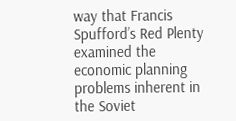way that Francis Spufford’s Red Plenty examined the economic planning problems inherent in the Soviet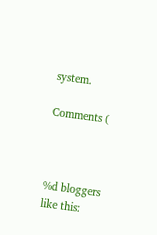system.

Comments (



%d bloggers like this: